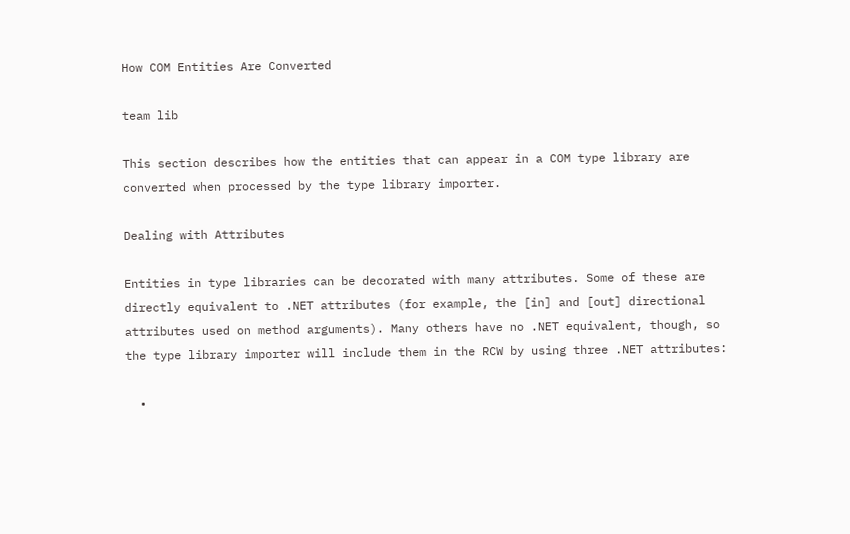How COM Entities Are Converted

team lib

This section describes how the entities that can appear in a COM type library are converted when processed by the type library importer.

Dealing with Attributes

Entities in type libraries can be decorated with many attributes. Some of these are directly equivalent to .NET attributes (for example, the [in] and [out] directional attributes used on method arguments). Many others have no .NET equivalent, though, so the type library importer will include them in the RCW by using three .NET attributes:

  •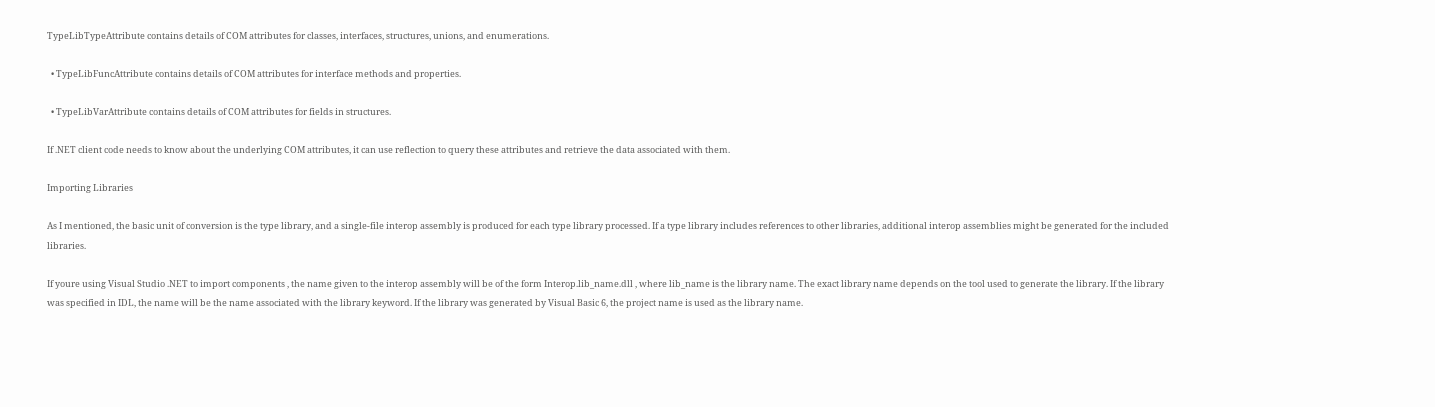TypeLibTypeAttribute contains details of COM attributes for classes, interfaces, structures, unions, and enumerations.

  • TypeLibFuncAttribute contains details of COM attributes for interface methods and properties.

  • TypeLibVarAttribute contains details of COM attributes for fields in structures.

If .NET client code needs to know about the underlying COM attributes, it can use reflection to query these attributes and retrieve the data associated with them.

Importing Libraries

As I mentioned, the basic unit of conversion is the type library, and a single-file interop assembly is produced for each type library processed. If a type library includes references to other libraries, additional interop assemblies might be generated for the included libraries.

If youre using Visual Studio .NET to import components , the name given to the interop assembly will be of the form Interop.lib_name.dll , where lib_name is the library name. The exact library name depends on the tool used to generate the library. If the library was specified in IDL, the name will be the name associated with the library keyword. If the library was generated by Visual Basic 6, the project name is used as the library name.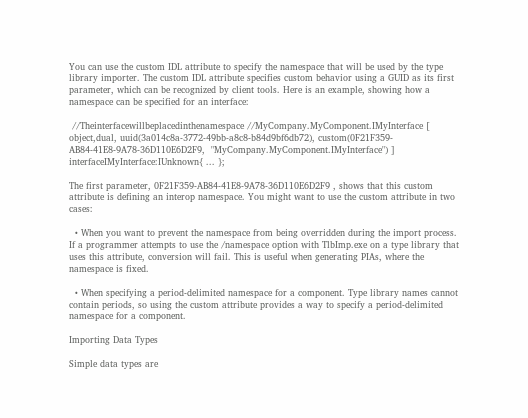You can use the custom IDL attribute to specify the namespace that will be used by the type library importer. The custom IDL attribute specifies custom behavior using a GUID as its first parameter, which can be recognized by client tools. Here is an example, showing how a namespace can be specified for an interface:

 //Theinterfacewillbeplacedinthenamespace //MyCompany.MyComponent.IMyInterface [ object,dual, uuid(3a014c8a-3772-49bb-a8c8-b84d9bf6db72), custom(0F21F359-AB84-41E8-9A78-36D110E6D2F9,  "MyCompany.MyComponent.IMyInterface") ] interfaceIMyInterface:IUnknown{ ... };

The first parameter, 0F21F359-AB84-41E8-9A78-36D110E6D2F9 , shows that this custom attribute is defining an interop namespace. You might want to use the custom attribute in two cases:

  • When you want to prevent the namespace from being overridden during the import process. If a programmer attempts to use the /namespace option with TlbImp.exe on a type library that uses this attribute, conversion will fail. This is useful when generating PIAs, where the namespace is fixed.

  • When specifying a period-delimited namespace for a component. Type library names cannot contain periods, so using the custom attribute provides a way to specify a period-delimited namespace for a component.

Importing Data Types

Simple data types are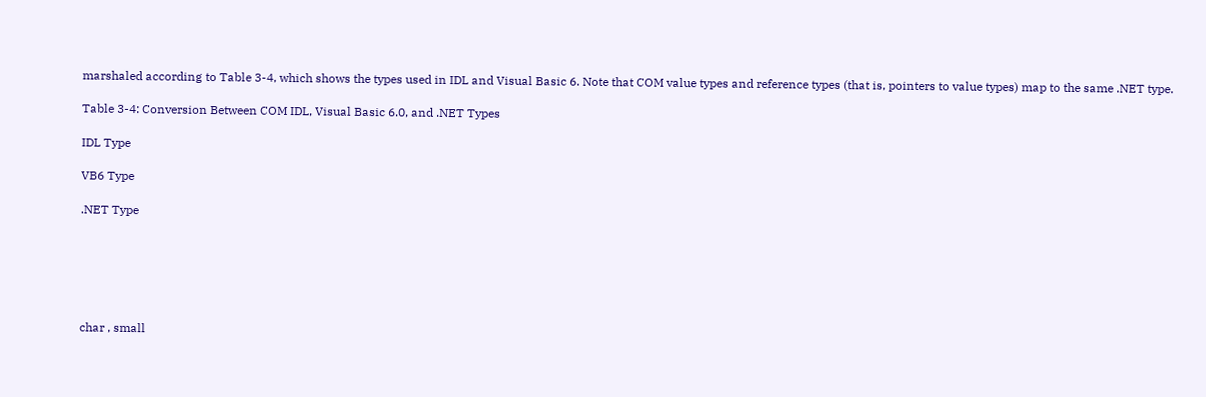marshaled according to Table 3-4, which shows the types used in IDL and Visual Basic 6. Note that COM value types and reference types (that is, pointers to value types) map to the same .NET type.

Table 3-4: Conversion Between COM IDL, Visual Basic 6.0, and .NET Types

IDL Type

VB6 Type

.NET Type






char , small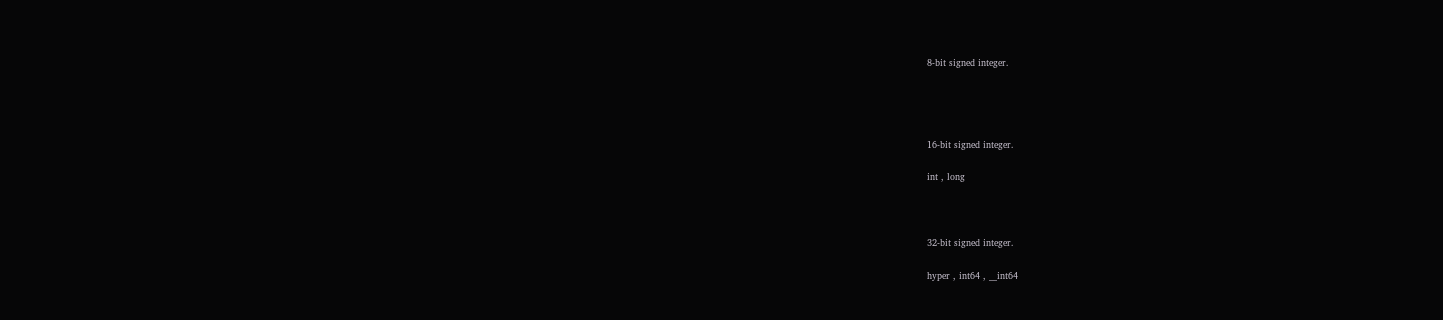8-bit signed integer.




16-bit signed integer.

int , long



32-bit signed integer.

hyper , int64 , __int64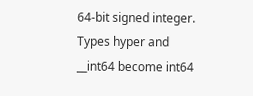64-bit signed integer. Types hyper and __int64 become int64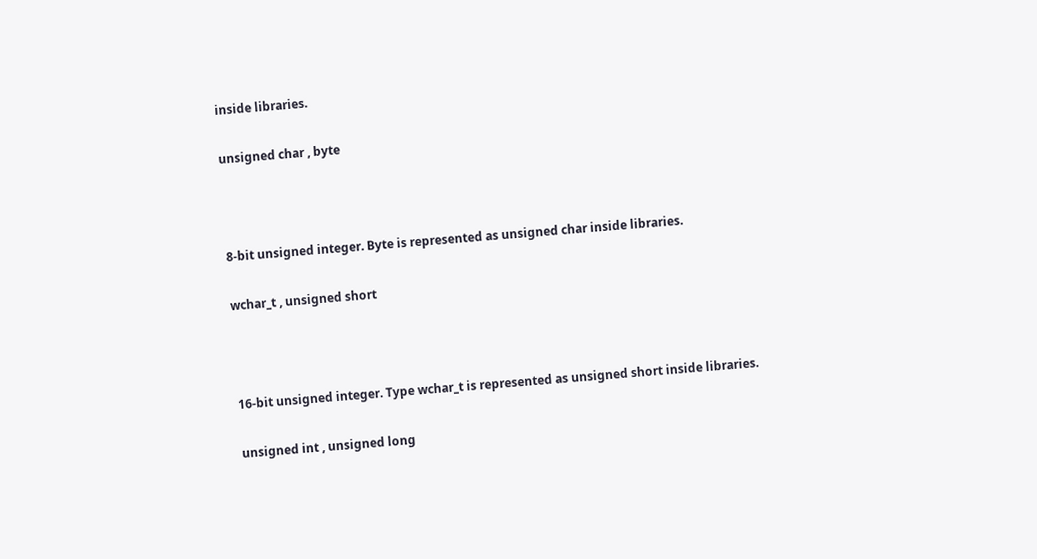inside libraries.

unsigned char , byte



8-bit unsigned integer. Byte is represented as unsigned char inside libraries.

wchar_t , unsigned short



16-bit unsigned integer. Type wchar_t is represented as unsigned short inside libraries.

unsigned int , unsigned long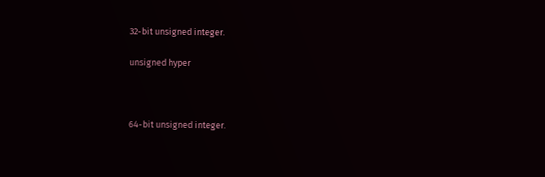32-bit unsigned integer.

unsigned hyper



64-bit unsigned integer.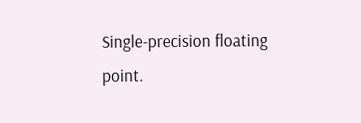Single-precision floating point.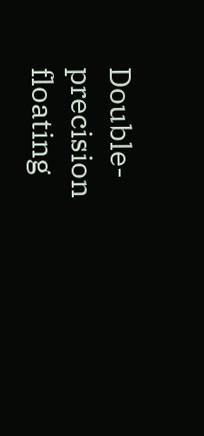Double-precision floating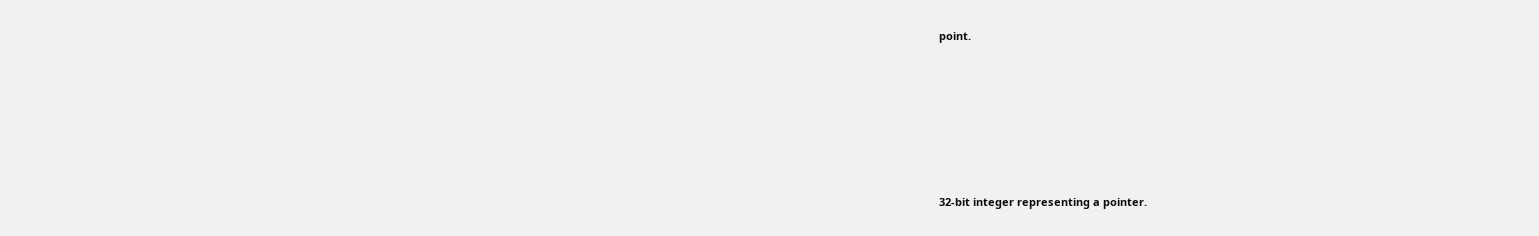point.








32-bit integer representing a pointer.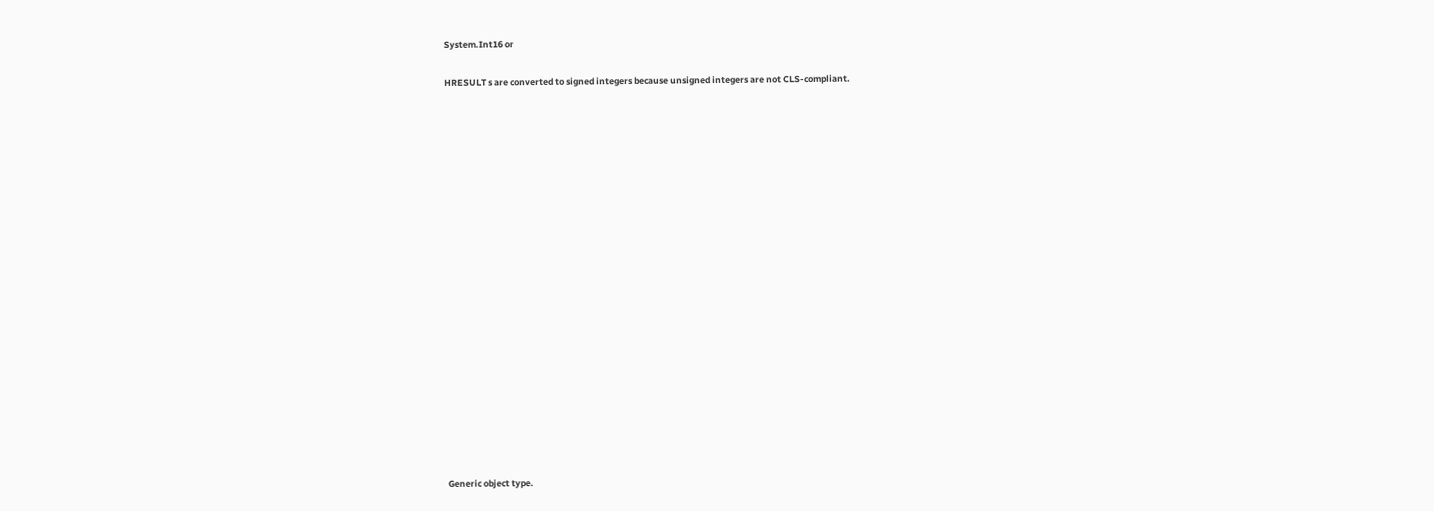System.Int16 or

HRESULT s are converted to signed integers because unsigned integers are not CLS-compliant.




















Generic object type.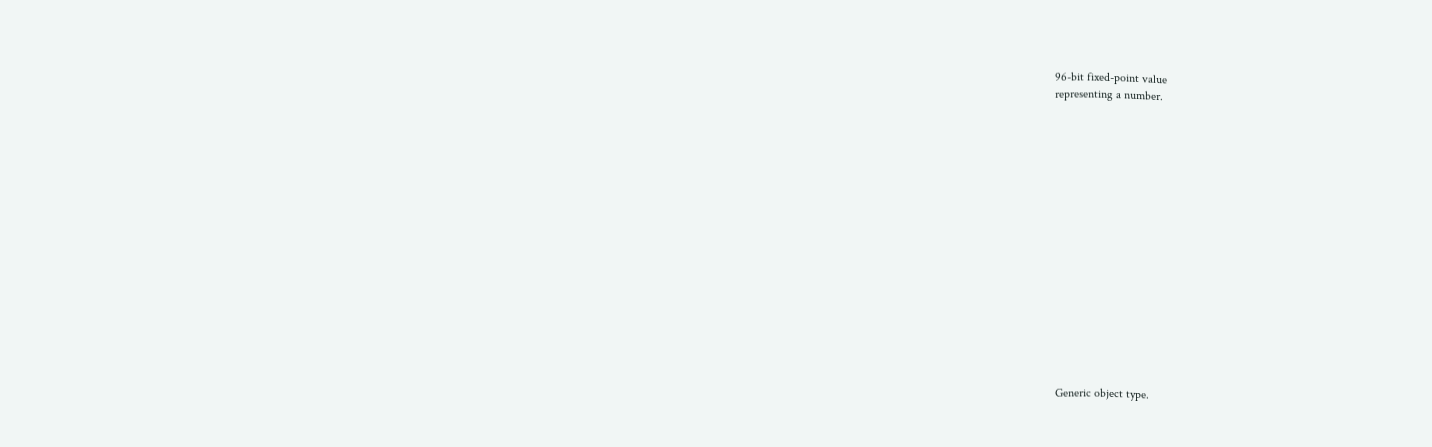96-bit fixed-point value
representing a number.
















Generic object type.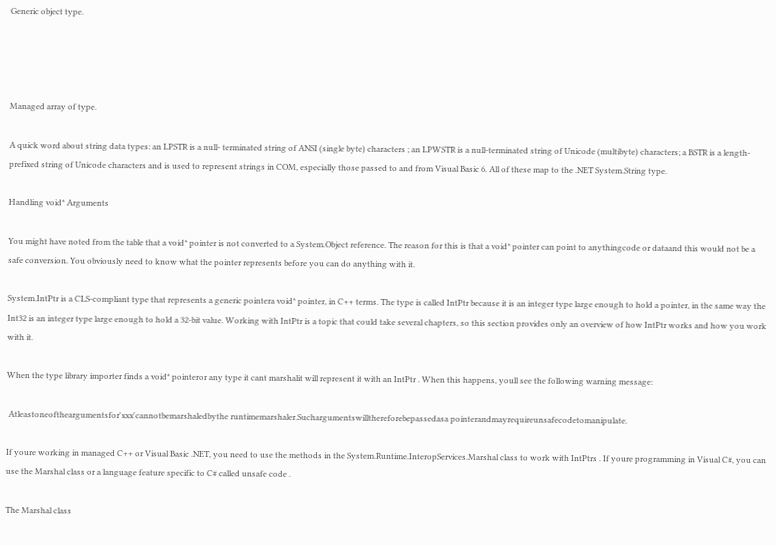Generic object type.




Managed array of type.

A quick word about string data types: an LPSTR is a null- terminated string of ANSI (single byte) characters ; an LPWSTR is a null-terminated string of Unicode (multibyte) characters; a BSTR is a length-prefixed string of Unicode characters and is used to represent strings in COM, especially those passed to and from Visual Basic 6. All of these map to the .NET System.String type.

Handling void* Arguments

You might have noted from the table that a void* pointer is not converted to a System.Object reference. The reason for this is that a void* pointer can point to anythingcode or dataand this would not be a safe conversion. You obviously need to know what the pointer represents before you can do anything with it.

System.IntPtr is a CLS-compliant type that represents a generic pointera void* pointer, in C++ terms. The type is called IntPtr because it is an integer type large enough to hold a pointer, in the same way the Int32 is an integer type large enough to hold a 32-bit value. Working with IntPtr is a topic that could take several chapters, so this section provides only an overview of how IntPtr works and how you work with it.

When the type library importer finds a void* pointeror any type it cant marshalit will represent it with an IntPtr . When this happens, youll see the following warning message:

 Atleastoneoftheargumentsfor'xxx'cannotbemarshaledbythe runtimemarshaler.Suchargumentswillthereforebepassedasa pointerandmayrequireunsafecodetomanipulate.

If youre working in managed C++ or Visual Basic .NET, you need to use the methods in the System.Runtime.InteropServices.Marshal class to work with IntPtrs . If youre programming in Visual C#, you can use the Marshal class or a language feature specific to C# called unsafe code .

The Marshal class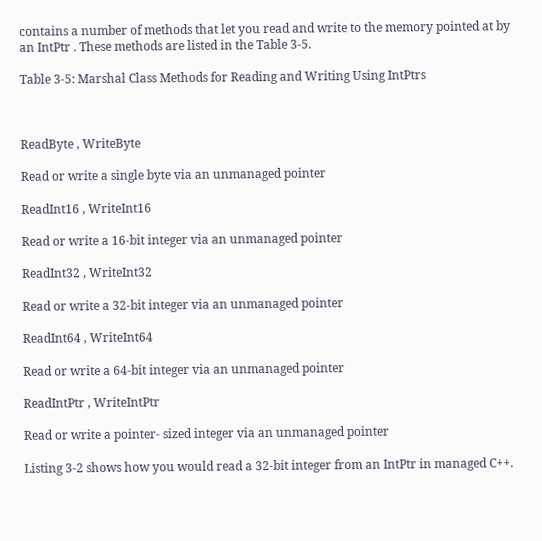contains a number of methods that let you read and write to the memory pointed at by an IntPtr . These methods are listed in the Table 3-5.

Table 3-5: Marshal Class Methods for Reading and Writing Using IntPtrs



ReadByte , WriteByte

Read or write a single byte via an unmanaged pointer

ReadInt16 , WriteInt16

Read or write a 16-bit integer via an unmanaged pointer

ReadInt32 , WriteInt32

Read or write a 32-bit integer via an unmanaged pointer

ReadInt64 , WriteInt64

Read or write a 64-bit integer via an unmanaged pointer

ReadIntPtr , WriteIntPtr

Read or write a pointer- sized integer via an unmanaged pointer

Listing 3-2 shows how you would read a 32-bit integer from an IntPtr in managed C++.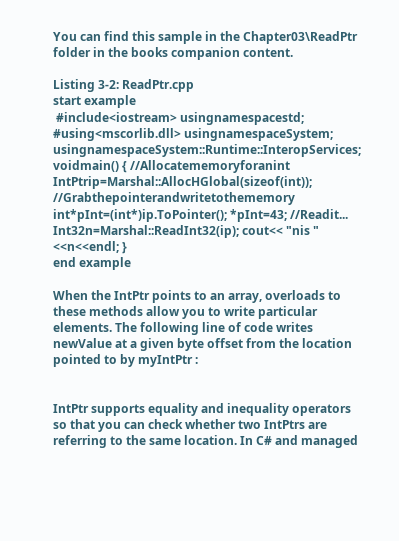You can find this sample in the Chapter03\ReadPtr folder in the books companion content.

Listing 3-2: ReadPtr.cpp
start example
 #include<iostream> usingnamespacestd; #using<mscorlib.dll> usingnamespaceSystem; usingnamespaceSystem::Runtime::InteropServices; voidmain() { //Allocatememoryforanint IntPtrip=Marshal::AllocHGlobal(sizeof(int)); //Grabthepointerandwritetothememory int*pInt=(int*)ip.ToPointer(); *pInt=43; //Readit... Int32n=Marshal::ReadInt32(ip); cout<< "nis " <<n<<endl; }
end example

When the IntPtr points to an array, overloads to these methods allow you to write particular elements. The following line of code writes newValue at a given byte offset from the location pointed to by myIntPtr :


IntPtr supports equality and inequality operators so that you can check whether two IntPtrs are referring to the same location. In C# and managed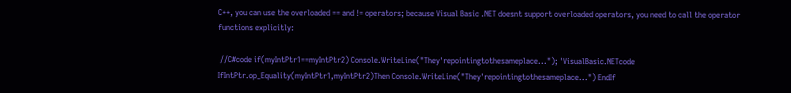C++, you can use the overloaded == and != operators; because Visual Basic .NET doesnt support overloaded operators, you need to call the operator functions explicitly:

 //C#code if(myIntPtr1==myIntPtr2) Console.WriteLine("They'repointingtothesameplace..."); 'VisualBasic.NETcode IfIntPtr.op_Equality(myIntPtr1,myIntPtr2)Then Console.WriteLine("They'repointingtothesameplace...") EndIf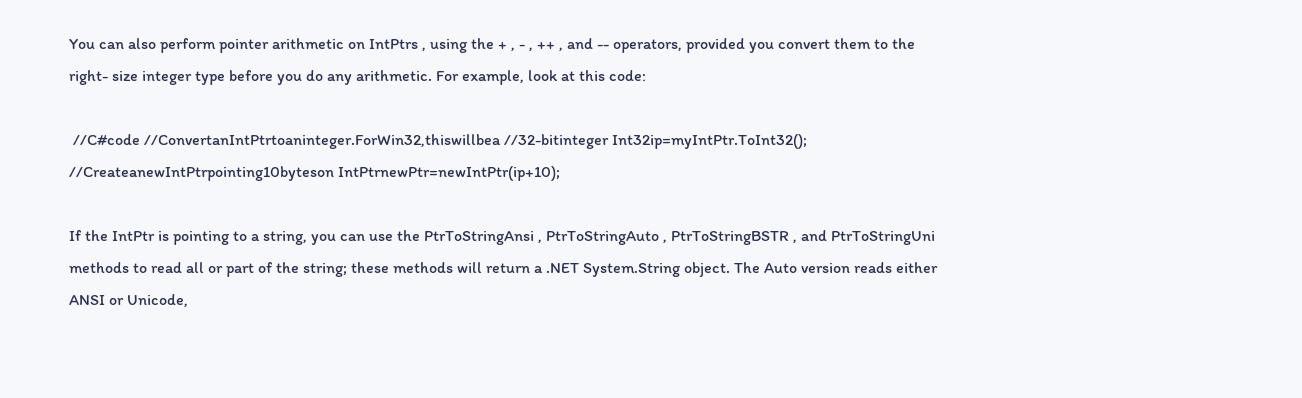You can also perform pointer arithmetic on IntPtrs , using the + , - , ++ , and -- operators, provided you convert them to the right- size integer type before you do any arithmetic. For example, look at this code:

 //C#code //ConvertanIntPtrtoaninteger.ForWin32,thiswillbea //32-bitinteger Int32ip=myIntPtr.ToInt32(); //CreateanewIntPtrpointing10byteson IntPtrnewPtr=newIntPtr(ip+10);

If the IntPtr is pointing to a string, you can use the PtrToStringAnsi , PtrToStringAuto , PtrToStringBSTR , and PtrToStringUni methods to read all or part of the string; these methods will return a .NET System.String object. The Auto version reads either ANSI or Unicode,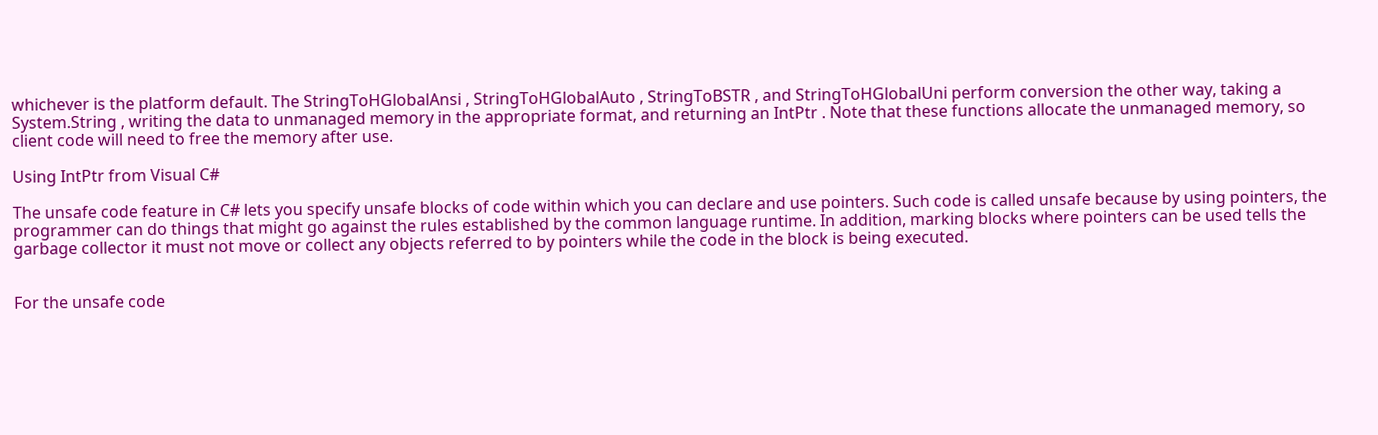whichever is the platform default. The StringToHGlobalAnsi , StringToHGlobalAuto , StringToBSTR , and StringToHGlobalUni perform conversion the other way, taking a System.String , writing the data to unmanaged memory in the appropriate format, and returning an IntPtr . Note that these functions allocate the unmanaged memory, so client code will need to free the memory after use.

Using IntPtr from Visual C#

The unsafe code feature in C# lets you specify unsafe blocks of code within which you can declare and use pointers. Such code is called unsafe because by using pointers, the programmer can do things that might go against the rules established by the common language runtime. In addition, marking blocks where pointers can be used tells the garbage collector it must not move or collect any objects referred to by pointers while the code in the block is being executed.


For the unsafe code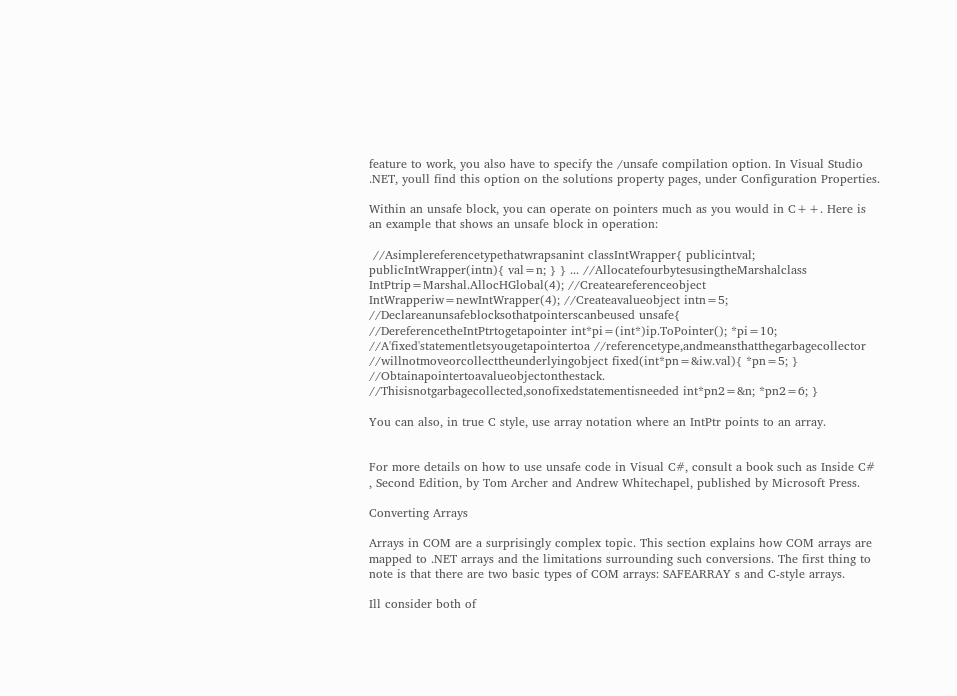feature to work, you also have to specify the /unsafe compilation option. In Visual Studio .NET, youll find this option on the solutions property pages, under Configuration Properties.

Within an unsafe block, you can operate on pointers much as you would in C++. Here is an example that shows an unsafe block in operation:

 //Asimplereferencetypethatwrapsanint classIntWrapper{ publicintval; publicIntWrapper(intn){ val=n; } } ... //AllocatefourbytesusingtheMarshalclass IntPtrip=Marshal.AllocHGlobal(4); //Createareferenceobject IntWrapperiw=newIntWrapper(4); //Createavalueobject intn=5; //Declareanunsafeblocksothatpointerscanbeused unsafe{ //DereferencetheIntPtrtogetapointer int*pi=(int*)ip.ToPointer(); *pi=10; //A'fixed'statementletsyougetapointertoa //referencetype,andmeansthatthegarbagecollector //willnotmoveorcollecttheunderlyingobject fixed(int*pn=&iw.val){ *pn=5; } //Obtainapointertoavalueobjectonthestack. //Thisisnotgarbagecollected,sonofixedstatementisneeded int*pn2=&n; *pn2=6; }

You can also, in true C style, use array notation where an IntPtr points to an array.


For more details on how to use unsafe code in Visual C#, consult a book such as Inside C# , Second Edition, by Tom Archer and Andrew Whitechapel, published by Microsoft Press.

Converting Arrays

Arrays in COM are a surprisingly complex topic. This section explains how COM arrays are mapped to .NET arrays and the limitations surrounding such conversions. The first thing to note is that there are two basic types of COM arrays: SAFEARRAY s and C-style arrays.

Ill consider both of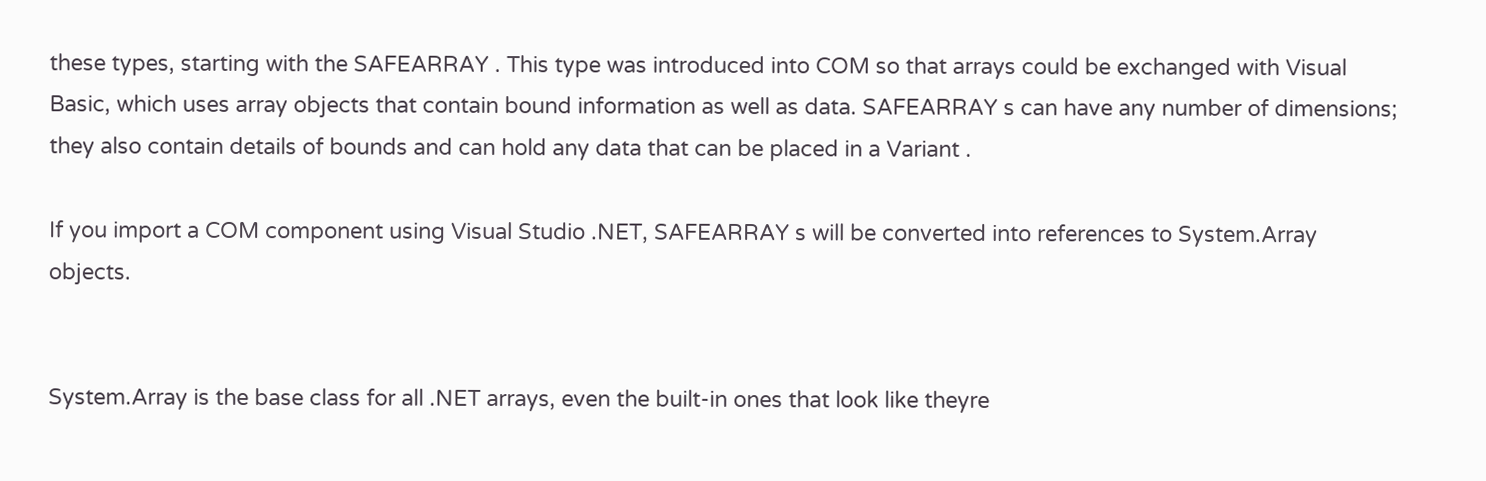these types, starting with the SAFEARRAY . This type was introduced into COM so that arrays could be exchanged with Visual Basic, which uses array objects that contain bound information as well as data. SAFEARRAY s can have any number of dimensions; they also contain details of bounds and can hold any data that can be placed in a Variant .

If you import a COM component using Visual Studio .NET, SAFEARRAY s will be converted into references to System.Array objects.


System.Array is the base class for all .NET arrays, even the built-in ones that look like theyre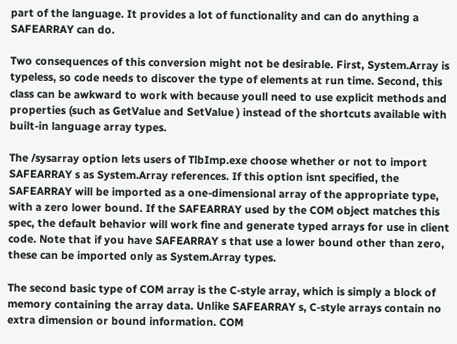part of the language. It provides a lot of functionality and can do anything a SAFEARRAY can do.

Two consequences of this conversion might not be desirable. First, System.Array is typeless, so code needs to discover the type of elements at run time. Second, this class can be awkward to work with because youll need to use explicit methods and properties (such as GetValue and SetValue ) instead of the shortcuts available with built-in language array types.

The /sysarray option lets users of TlbImp.exe choose whether or not to import SAFEARRAY s as System.Array references. If this option isnt specified, the SAFEARRAY will be imported as a one-dimensional array of the appropriate type, with a zero lower bound. If the SAFEARRAY used by the COM object matches this spec, the default behavior will work fine and generate typed arrays for use in client code. Note that if you have SAFEARRAY s that use a lower bound other than zero, these can be imported only as System.Array types.

The second basic type of COM array is the C-style array, which is simply a block of memory containing the array data. Unlike SAFEARRAY s, C-style arrays contain no extra dimension or bound information. COM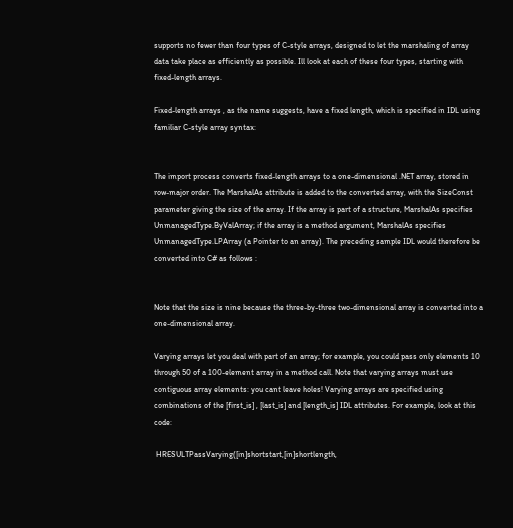supports no fewer than four types of C-style arrays, designed to let the marshaling of array data take place as efficiently as possible. Ill look at each of these four types, starting with fixed-length arrays.

Fixed-length arrays , as the name suggests, have a fixed length, which is specified in IDL using familiar C-style array syntax:


The import process converts fixed-length arrays to a one-dimensional .NET array, stored in row-major order. The MarshalAs attribute is added to the converted array, with the SizeConst parameter giving the size of the array. If the array is part of a structure, MarshalAs specifies UnmanagedType.ByValArray; if the array is a method argument, MarshalAs specifies UnmanagedType.LPArray (a Pointer to an array). The preceding sample IDL would therefore be converted into C# as follows :


Note that the size is nine because the three-by-three two-dimensional array is converted into a one-dimensional array.

Varying arrays let you deal with part of an array; for example, you could pass only elements 10 through 50 of a 100-element array in a method call. Note that varying arrays must use contiguous array elements: you cant leave holes! Varying arrays are specified using combinations of the [first_is] , [last_is] and [length_is] IDL attributes. For example, look at this code:

 HRESULTPassVarying([in]shortstart,[in]shortlength,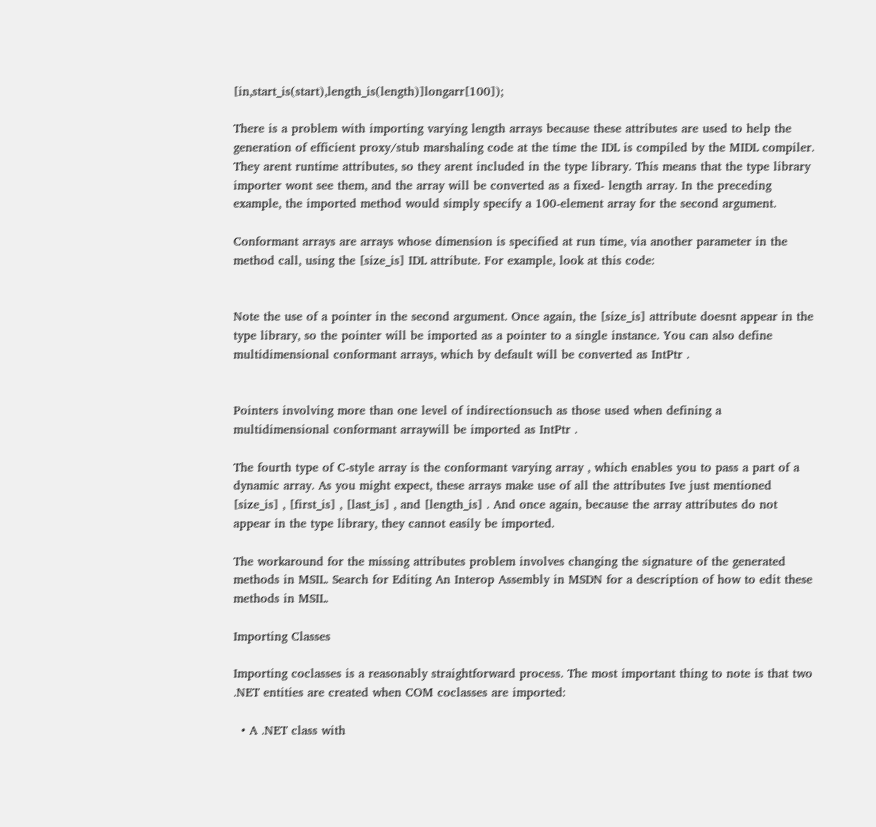[in,start_is(start),length_is(length)]longarr[100]);

There is a problem with importing varying length arrays because these attributes are used to help the generation of efficient proxy/stub marshaling code at the time the IDL is compiled by the MIDL compiler. They arent runtime attributes, so they arent included in the type library. This means that the type library importer wont see them, and the array will be converted as a fixed- length array. In the preceding example, the imported method would simply specify a 100-element array for the second argument.

Conformant arrays are arrays whose dimension is specified at run time, via another parameter in the method call, using the [size_is] IDL attribute. For example, look at this code:


Note the use of a pointer in the second argument. Once again, the [size_is] attribute doesnt appear in the type library, so the pointer will be imported as a pointer to a single instance. You can also define multidimensional conformant arrays, which by default will be converted as IntPtr .


Pointers involving more than one level of indirectionsuch as those used when defining a multidimensional conformant arraywill be imported as IntPtr .

The fourth type of C-style array is the conformant varying array , which enables you to pass a part of a dynamic array. As you might expect, these arrays make use of all the attributes Ive just mentioned [size_is] , [first_is] , [last_is] , and [length_is] . And once again, because the array attributes do not appear in the type library, they cannot easily be imported.

The workaround for the missing attributes problem involves changing the signature of the generated methods in MSIL. Search for Editing An Interop Assembly in MSDN for a description of how to edit these methods in MSIL.

Importing Classes

Importing coclasses is a reasonably straightforward process. The most important thing to note is that two .NET entities are created when COM coclasses are imported:

  • A .NET class with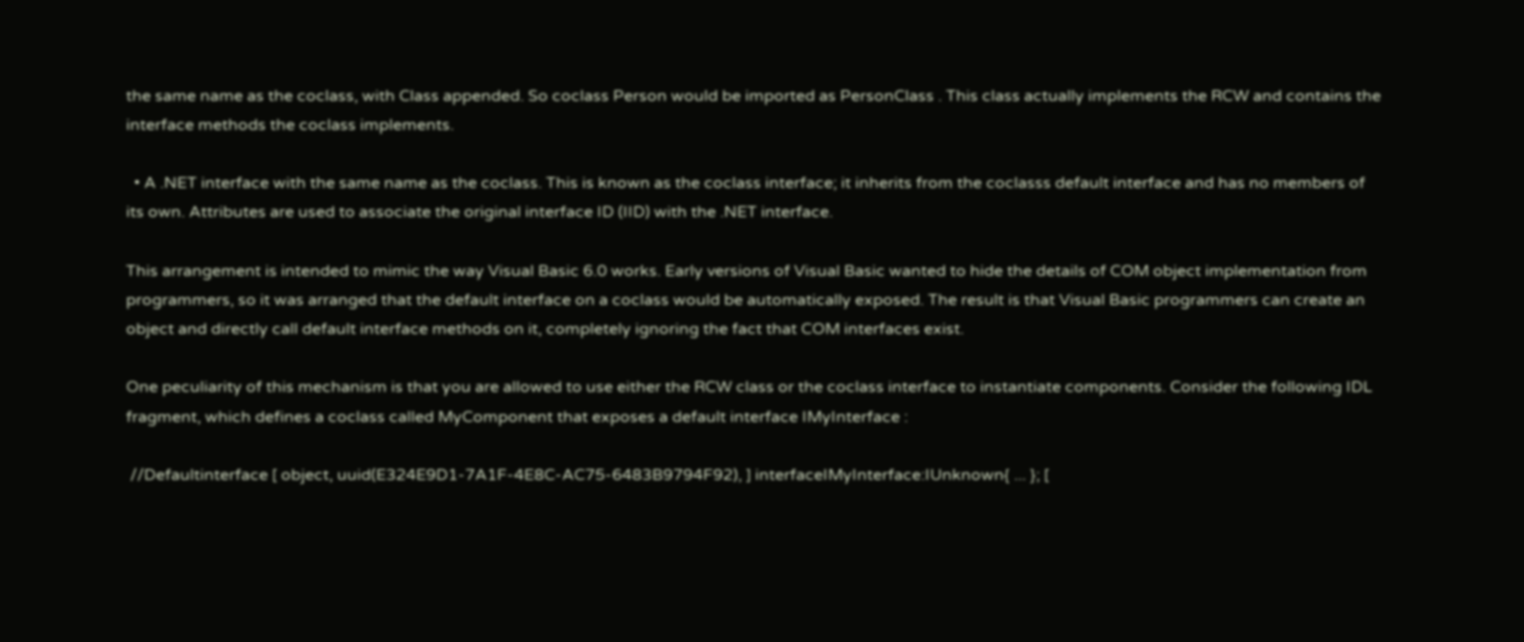the same name as the coclass, with Class appended. So coclass Person would be imported as PersonClass . This class actually implements the RCW and contains the interface methods the coclass implements.

  • A .NET interface with the same name as the coclass. This is known as the coclass interface; it inherits from the coclasss default interface and has no members of its own. Attributes are used to associate the original interface ID (IID) with the .NET interface.

This arrangement is intended to mimic the way Visual Basic 6.0 works. Early versions of Visual Basic wanted to hide the details of COM object implementation from programmers, so it was arranged that the default interface on a coclass would be automatically exposed. The result is that Visual Basic programmers can create an object and directly call default interface methods on it, completely ignoring the fact that COM interfaces exist.

One peculiarity of this mechanism is that you are allowed to use either the RCW class or the coclass interface to instantiate components. Consider the following IDL fragment, which defines a coclass called MyComponent that exposes a default interface IMyInterface :

 //Defaultinterface [ object, uuid(E324E9D1-7A1F-4E8C-AC75-6483B9794F92), ] interfaceIMyInterface:IUnknown{ ... }; [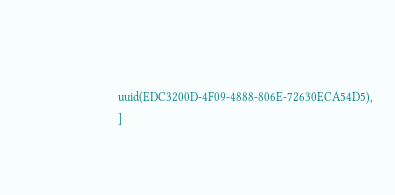uuid(EDC3200D-4F09-4888-806E-72630ECA54D5), ]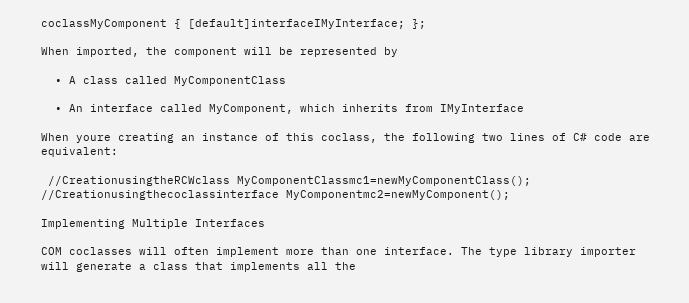coclassMyComponent { [default]interfaceIMyInterface; };

When imported, the component will be represented by

  • A class called MyComponentClass

  • An interface called MyComponent, which inherits from IMyInterface

When youre creating an instance of this coclass, the following two lines of C# code are equivalent:

 //CreationusingtheRCWclass MyComponentClassmc1=newMyComponentClass(); //Creationusingthecoclassinterface MyComponentmc2=newMyComponent();

Implementing Multiple Interfaces

COM coclasses will often implement more than one interface. The type library importer will generate a class that implements all the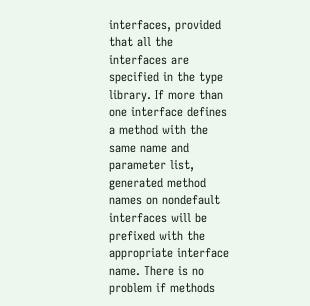interfaces, provided that all the interfaces are specified in the type library. If more than one interface defines a method with the same name and parameter list, generated method names on nondefault interfaces will be prefixed with the appropriate interface name. There is no problem if methods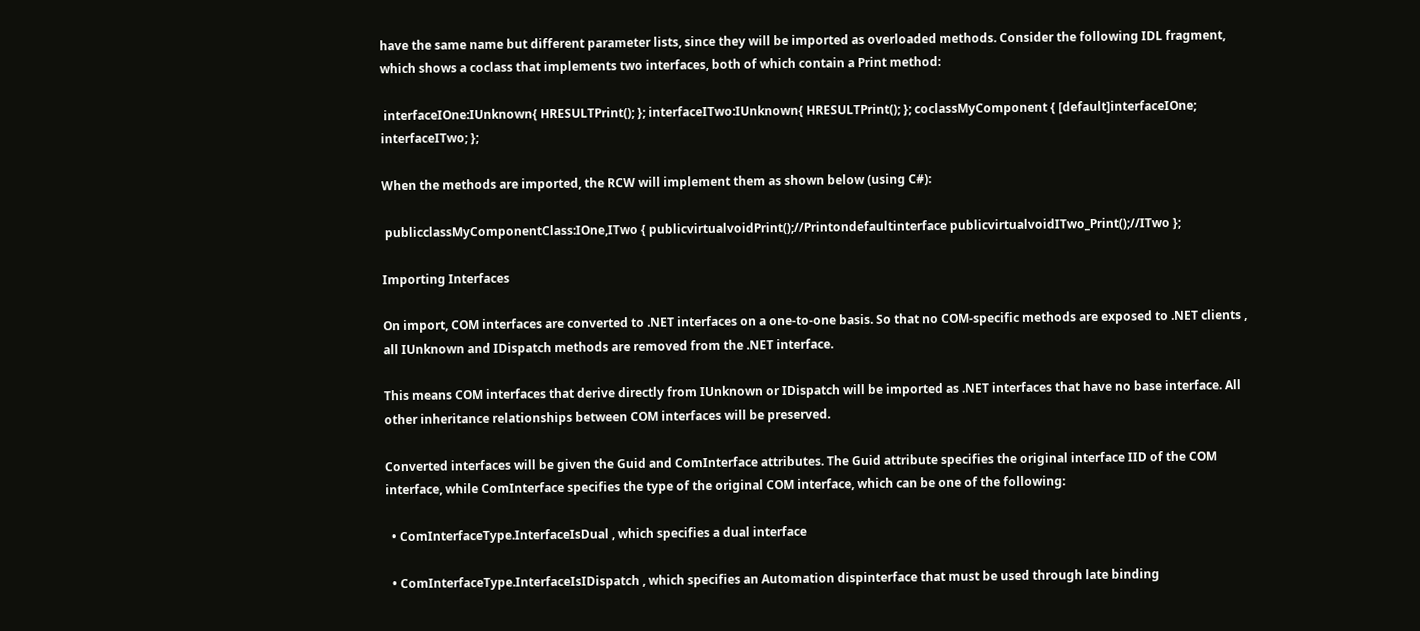have the same name but different parameter lists, since they will be imported as overloaded methods. Consider the following IDL fragment, which shows a coclass that implements two interfaces, both of which contain a Print method:

 interfaceIOne:IUnknown{ HRESULTPrint(); }; interfaceITwo:IUnknown{ HRESULTPrint(); }; coclassMyComponent { [default]interfaceIOne; interfaceITwo; };

When the methods are imported, the RCW will implement them as shown below (using C#):

 publicclassMyComponentClass:IOne,ITwo { publicvirtualvoidPrint();//Printondefaultinterface publicvirtualvoidITwo_Print();//ITwo };

Importing Interfaces

On import, COM interfaces are converted to .NET interfaces on a one-to-one basis. So that no COM-specific methods are exposed to .NET clients , all IUnknown and IDispatch methods are removed from the .NET interface.

This means COM interfaces that derive directly from IUnknown or IDispatch will be imported as .NET interfaces that have no base interface. All other inheritance relationships between COM interfaces will be preserved.

Converted interfaces will be given the Guid and ComInterface attributes. The Guid attribute specifies the original interface IID of the COM interface, while ComInterface specifies the type of the original COM interface, which can be one of the following:

  • ComInterfaceType.InterfaceIsDual , which specifies a dual interface

  • ComInterfaceType.InterfaceIsIDispatch , which specifies an Automation dispinterface that must be used through late binding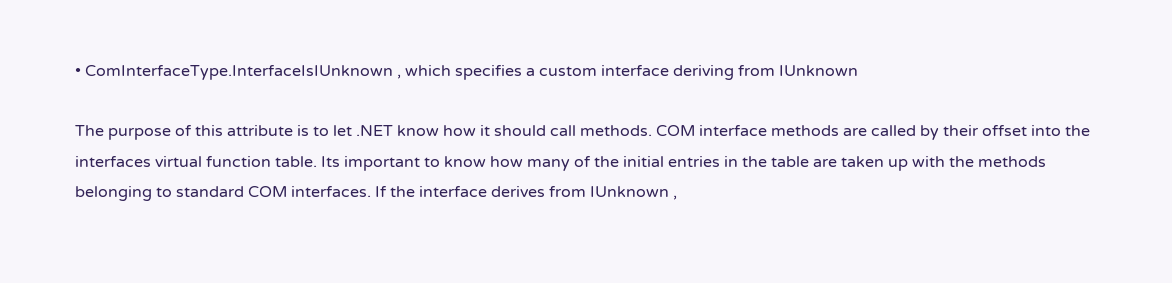• ComInterfaceType.InterfaceIsIUnknown , which specifies a custom interface deriving from IUnknown

The purpose of this attribute is to let .NET know how it should call methods. COM interface methods are called by their offset into the interfaces virtual function table. Its important to know how many of the initial entries in the table are taken up with the methods belonging to standard COM interfaces. If the interface derives from IUnknown ,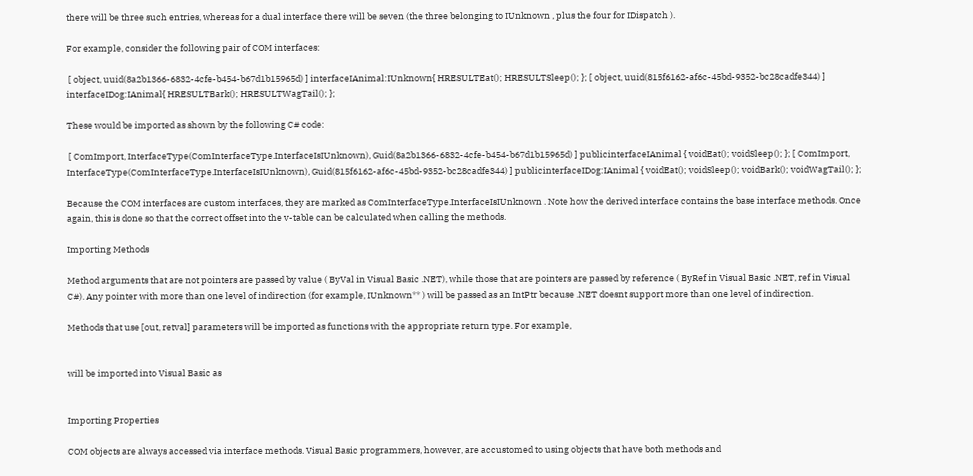there will be three such entries, whereas for a dual interface there will be seven (the three belonging to IUnknown , plus the four for IDispatch ).

For example, consider the following pair of COM interfaces:

 [ object, uuid(8a2b1366-6832-4cfe-b454-b67d1b15965d) ] interfaceIAnimal:IUnknown{ HRESULTEat(); HRESULTSleep(); }; [ object, uuid(815f6162-af6c-45bd-9352-bc28cadfe344) ] interfaceIDog:IAnimal{ HRESULTBark(); HRESULTWagTail(); };

These would be imported as shown by the following C# code:

 [ ComImport, InterfaceType(ComInterfaceType.InterfaceIsIUnknown), Guid(8a2b1366-6832-4cfe-b454-b67d1b15965d) ] publicinterfaceIAnimal { voidEat(); voidSleep(); }; [ ComImport, InterfaceType(ComInterfaceType.InterfaceIsIUnknown), Guid(815f6162-af6c-45bd-9352-bc28cadfe344) ] publicinterfaceIDog:IAnimal { voidEat(); voidSleep(); voidBark(); voidWagTail(); };

Because the COM interfaces are custom interfaces, they are marked as ComInterfaceType.InterfaceIsIUnknown . Note how the derived interface contains the base interface methods. Once again, this is done so that the correct offset into the v-table can be calculated when calling the methods.

Importing Methods

Method arguments that are not pointers are passed by value ( ByVal in Visual Basic .NET), while those that are pointers are passed by reference ( ByRef in Visual Basic .NET, ref in Visual C#). Any pointer with more than one level of indirection (for example, IUnknown** ) will be passed as an IntPtr because .NET doesnt support more than one level of indirection.

Methods that use [out, retval] parameters will be imported as functions with the appropriate return type. For example,


will be imported into Visual Basic as


Importing Properties

COM objects are always accessed via interface methods. Visual Basic programmers, however, are accustomed to using objects that have both methods and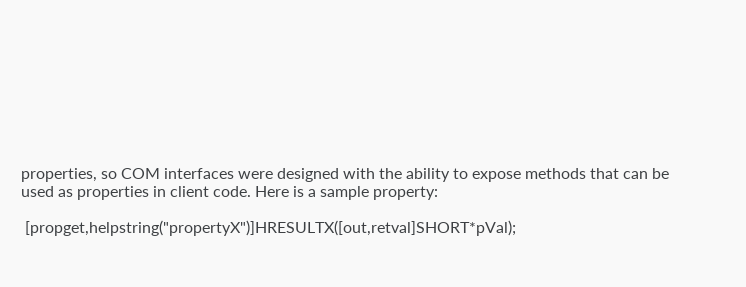properties, so COM interfaces were designed with the ability to expose methods that can be used as properties in client code. Here is a sample property:

 [propget,helpstring("propertyX")]HRESULTX([out,retval]SHORT*pVal);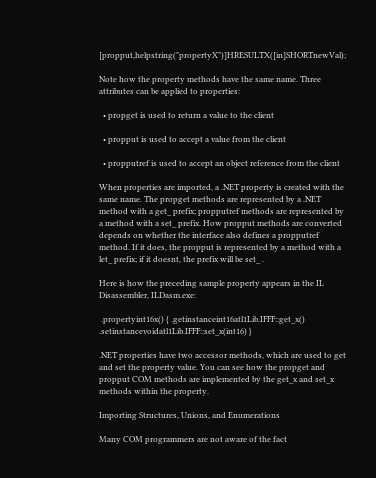[propput,helpstring("propertyX")]HRESULTX([in]SHORTnewVal);

Note how the property methods have the same name. Three attributes can be applied to properties:

  • propget is used to return a value to the client

  • propput is used to accept a value from the client

  • propputref is used to accept an object reference from the client

When properties are imported, a .NET property is created with the same name. The propget methods are represented by a .NET method with a get_ prefix; propputref methods are represented by a method with a set_ prefix. How propput methods are converted depends on whether the interface also defines a propputref method. If it does, the propput is represented by a method with a let_ prefix; if it doesnt, the prefix will be set_ .

Here is how the preceding sample property appears in the IL Disassembler, ILDasm.exe:

 .propertyint16x() { .getinstanceint16atl1Lib.IFFF::get_x() .setinstancevoidatl1Lib.IFFF::set_x(int16) }

.NET properties have two accessor methods, which are used to get and set the property value. You can see how the propget and propput COM methods are implemented by the get_x and set_x methods within the property.

Importing Structures, Unions, and Enumerations

Many COM programmers are not aware of the fact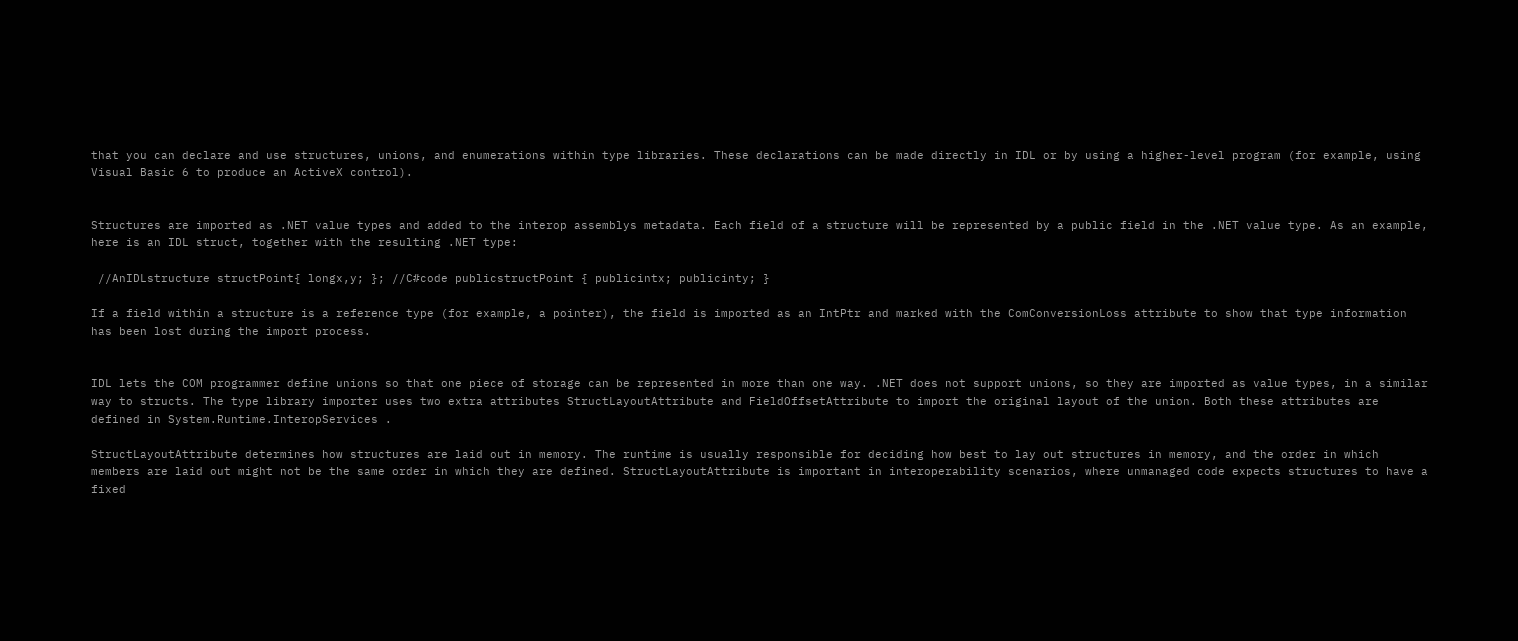that you can declare and use structures, unions, and enumerations within type libraries. These declarations can be made directly in IDL or by using a higher-level program (for example, using Visual Basic 6 to produce an ActiveX control).


Structures are imported as .NET value types and added to the interop assemblys metadata. Each field of a structure will be represented by a public field in the .NET value type. As an example, here is an IDL struct, together with the resulting .NET type:

 //AnIDLstructure structPoint{ longx,y; }; //C#code publicstructPoint { publicintx; publicinty; }

If a field within a structure is a reference type (for example, a pointer), the field is imported as an IntPtr and marked with the ComConversionLoss attribute to show that type information has been lost during the import process.


IDL lets the COM programmer define unions so that one piece of storage can be represented in more than one way. .NET does not support unions, so they are imported as value types, in a similar way to structs. The type library importer uses two extra attributes StructLayoutAttribute and FieldOffsetAttribute to import the original layout of the union. Both these attributes are defined in System.Runtime.InteropServices .

StructLayoutAttribute determines how structures are laid out in memory. The runtime is usually responsible for deciding how best to lay out structures in memory, and the order in which members are laid out might not be the same order in which they are defined. StructLayoutAttribute is important in interoperability scenarios, where unmanaged code expects structures to have a fixed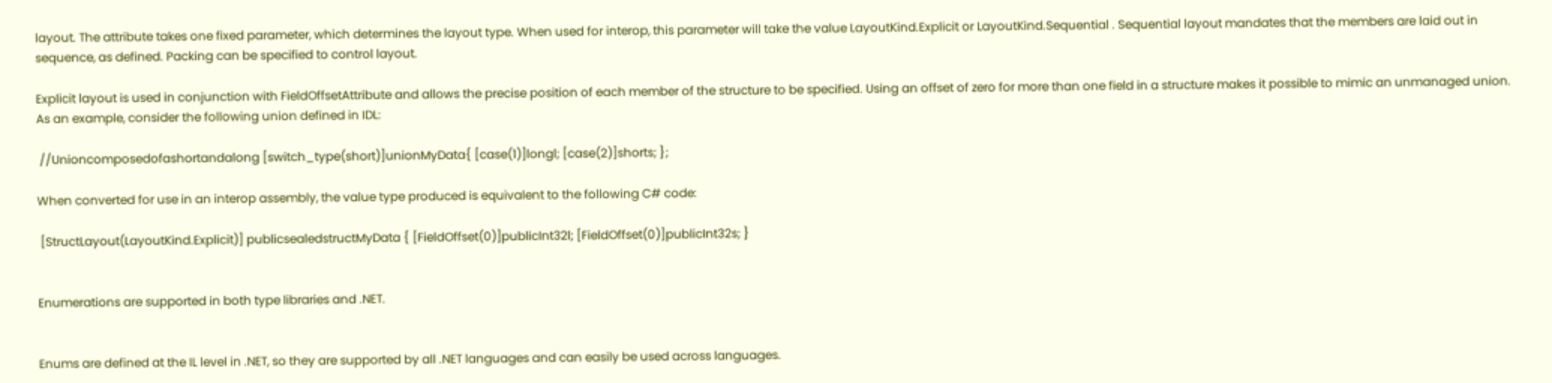layout. The attribute takes one fixed parameter, which determines the layout type. When used for interop, this parameter will take the value LayoutKind.Explicit or LayoutKind.Sequential . Sequential layout mandates that the members are laid out in sequence, as defined. Packing can be specified to control layout.

Explicit layout is used in conjunction with FieldOffsetAttribute and allows the precise position of each member of the structure to be specified. Using an offset of zero for more than one field in a structure makes it possible to mimic an unmanaged union. As an example, consider the following union defined in IDL:

 //Unioncomposedofashortandalong [switch_type(short)]unionMyData{ [case(1)]longl; [case(2)]shorts; };

When converted for use in an interop assembly, the value type produced is equivalent to the following C# code:

 [StructLayout(LayoutKind.Explicit)] publicsealedstructMyData { [FieldOffset(0)]publicInt32l; [FieldOffset(0)]publicInt32s; }


Enumerations are supported in both type libraries and .NET.


Enums are defined at the IL level in .NET, so they are supported by all .NET languages and can easily be used across languages.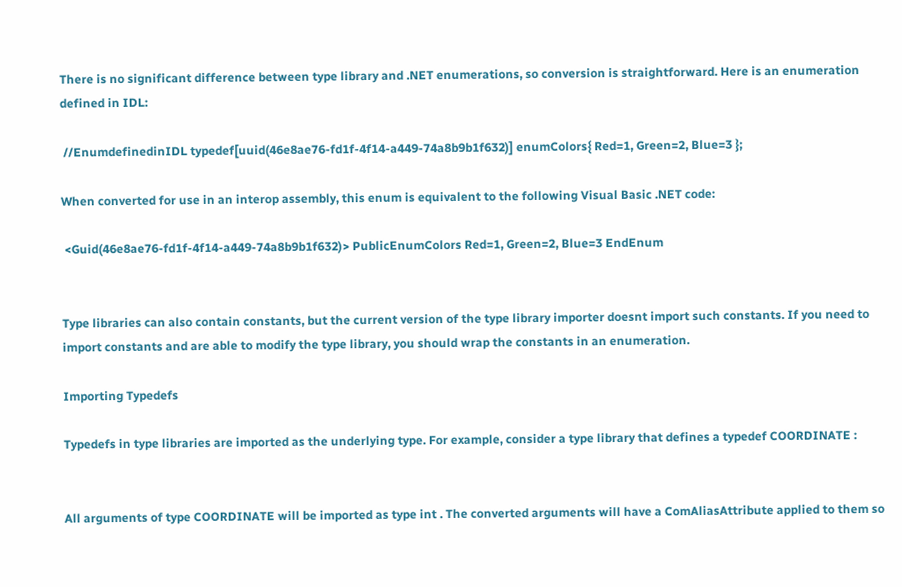There is no significant difference between type library and .NET enumerations, so conversion is straightforward. Here is an enumeration defined in IDL:

 //EnumdefinedinIDL typedef[uuid(46e8ae76-fd1f-4f14-a449-74a8b9b1f632)] enumColors{ Red=1, Green=2, Blue=3 };

When converted for use in an interop assembly, this enum is equivalent to the following Visual Basic .NET code:

 <Guid(46e8ae76-fd1f-4f14-a449-74a8b9b1f632)> PublicEnumColors Red=1, Green=2, Blue=3 EndEnum


Type libraries can also contain constants, but the current version of the type library importer doesnt import such constants. If you need to import constants and are able to modify the type library, you should wrap the constants in an enumeration.

Importing Typedefs

Typedefs in type libraries are imported as the underlying type. For example, consider a type library that defines a typedef COORDINATE :


All arguments of type COORDINATE will be imported as type int . The converted arguments will have a ComAliasAttribute applied to them so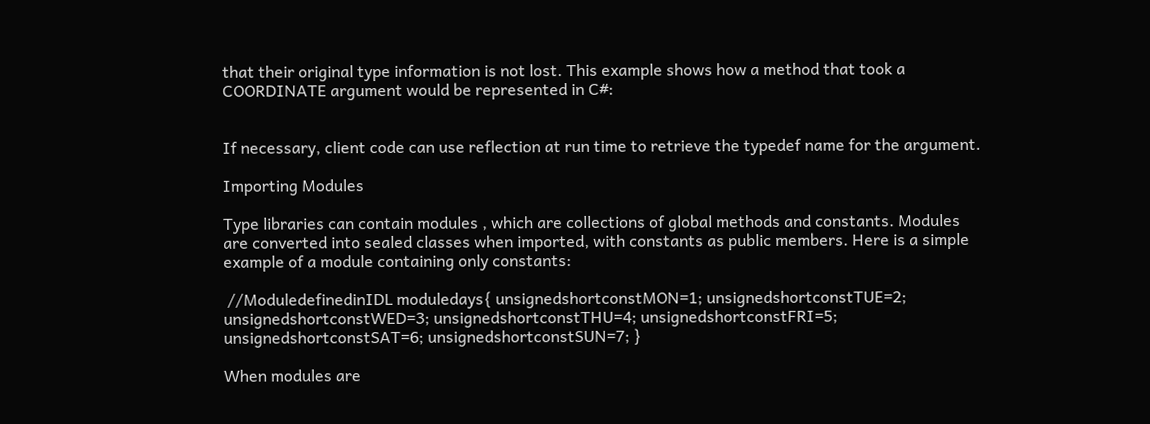that their original type information is not lost. This example shows how a method that took a COORDINATE argument would be represented in C#:


If necessary, client code can use reflection at run time to retrieve the typedef name for the argument.

Importing Modules

Type libraries can contain modules , which are collections of global methods and constants. Modules are converted into sealed classes when imported, with constants as public members. Here is a simple example of a module containing only constants:

 //ModuledefinedinIDL moduledays{ unsignedshortconstMON=1; unsignedshortconstTUE=2; unsignedshortconstWED=3; unsignedshortconstTHU=4; unsignedshortconstFRI=5; unsignedshortconstSAT=6; unsignedshortconstSUN=7; }

When modules are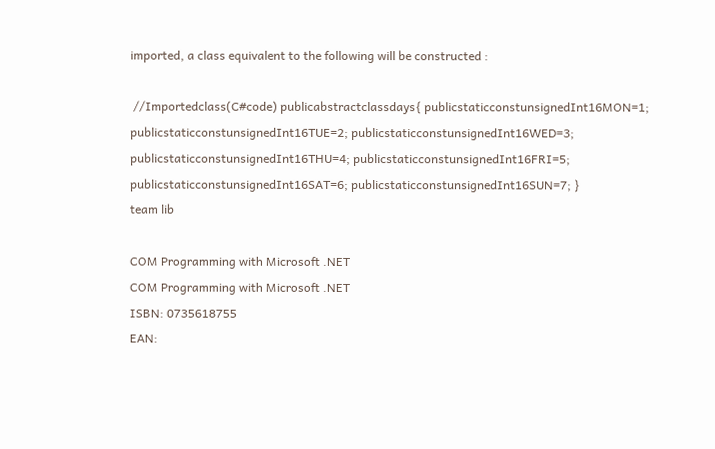imported, a class equivalent to the following will be constructed :

 //Importedclass(C#code) publicabstractclassdays{ publicstaticconstunsignedInt16MON=1; publicstaticconstunsignedInt16TUE=2; publicstaticconstunsignedInt16WED=3; publicstaticconstunsignedInt16THU=4; publicstaticconstunsignedInt16FRI=5; publicstaticconstunsignedInt16SAT=6; publicstaticconstunsignedInt16SUN=7; }
team lib

COM Programming with Microsoft .NET
COM Programming with Microsoft .NET
ISBN: 0735618755
EAN: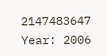2147483647
Year: 2006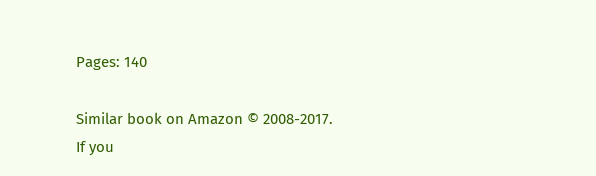Pages: 140

Similar book on Amazon © 2008-2017.
If you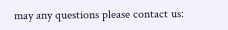may any questions please contact us: